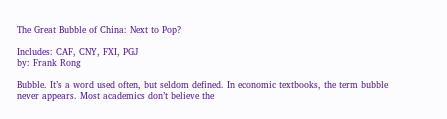The Great Bubble of China: Next to Pop?

Includes: CAF, CNY, FXI, PGJ
by: Frank Rong

Bubble. It’s a word used often, but seldom defined. In economic textbooks, the term bubble never appears. Most academics don’t believe the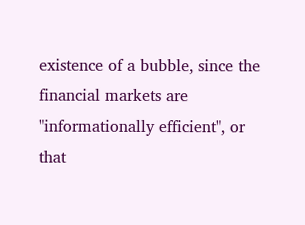existence of a bubble, since the financial markets are "informationally efficient", or that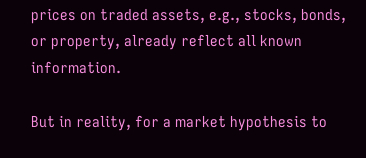prices on traded assets, e.g., stocks, bonds, or property, already reflect all known information.

But in reality, for a market hypothesis to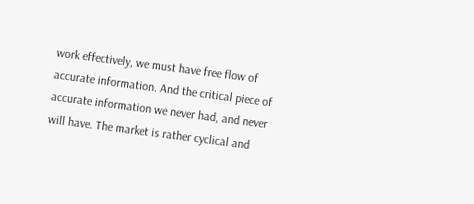work effectively, we must have free flow of accurate information. And the critical piece of accurate information we never had, and never will have. The market is rather cyclical and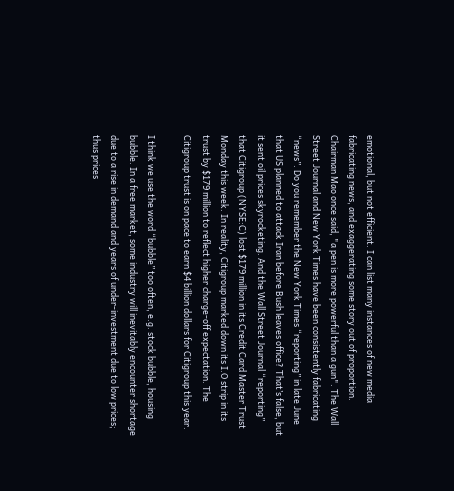emotional, but not efficient. I can list many instances of new media fabricating news, and exaggerating some story out of proportion. Chairman Mao once said, "a pen is more powerful than a gun". The Wall Street Journal and New York Times have been consistently fabricating “news”. Do you remember the New York Times “reporting” in late June  that US planned to attack Iran before Bush leaves office? That’s false, but it sent oil prices skyrocketing. And the Wall Street Journal “reporting” that Citigroup (NYSE:C) lost $179 million in its Credit Card Master Trust Monday this week. In reality, Citigroup marked down its I.O strip in its trust by $179 million to reflect higher charge-off expectation. The Citigroup trust is on pace to earn $4 billion dollars for Citigroup this year.

I think we use the word “bubble” too often, e.g. stock bubble, housing bubble. In a free market, some industry will inevitably encounter shortage due to a rise in demand and years of under-investment due to low prices; thus prices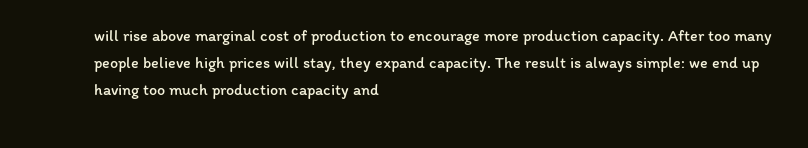will rise above marginal cost of production to encourage more production capacity. After too many people believe high prices will stay, they expand capacity. The result is always simple: we end up having too much production capacity and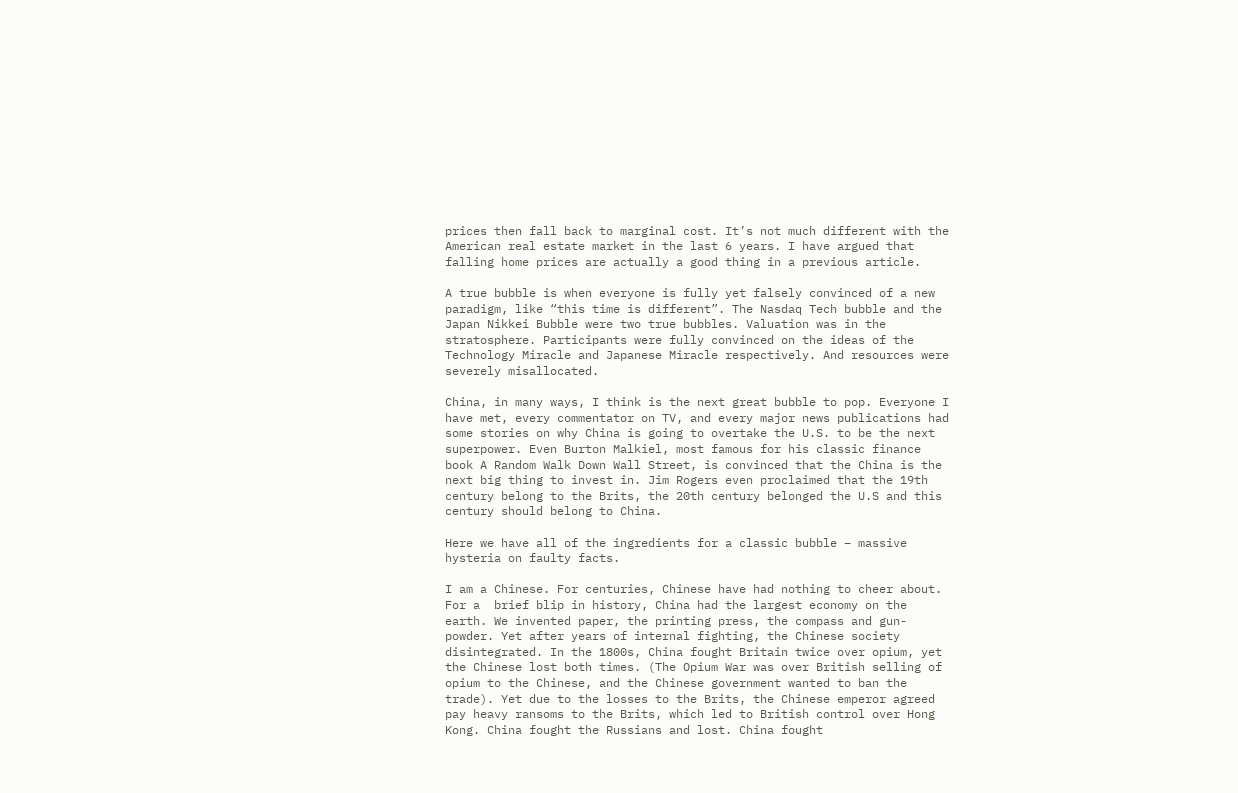prices then fall back to marginal cost. It’s not much different with the American real estate market in the last 6 years. I have argued that falling home prices are actually a good thing in a previous article.

A true bubble is when everyone is fully yet falsely convinced of a new paradigm, like “this time is different”. The Nasdaq Tech bubble and the Japan Nikkei Bubble were two true bubbles. Valuation was in the stratosphere. Participants were fully convinced on the ideas of the Technology Miracle and Japanese Miracle respectively. And resources were severely misallocated.

China, in many ways, I think is the next great bubble to pop. Everyone I have met, every commentator on TV, and every major news publications had some stories on why China is going to overtake the U.S. to be the next superpower. Even Burton Malkiel, most famous for his classic finance book A Random Walk Down Wall Street, is convinced that the China is the next big thing to invest in. Jim Rogers even proclaimed that the 19th century belong to the Brits, the 20th century belonged the U.S and this century should belong to China.

Here we have all of the ingredients for a classic bubble – massive hysteria on faulty facts.

I am a Chinese. For centuries, Chinese have had nothing to cheer about. For a  brief blip in history, China had the largest economy on the earth. We invented paper, the printing press, the compass and gun-powder. Yet after years of internal fighting, the Chinese society disintegrated. In the 1800s, China fought Britain twice over opium, yet the Chinese lost both times. (The Opium War was over British selling of opium to the Chinese, and the Chinese government wanted to ban the trade). Yet due to the losses to the Brits, the Chinese emperor agreed pay heavy ransoms to the Brits, which led to British control over Hong Kong. China fought the Russians and lost. China fought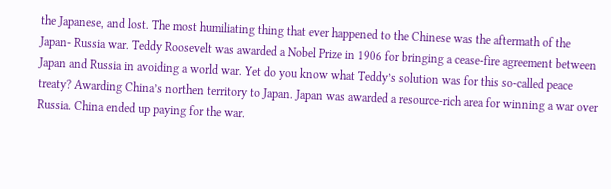the Japanese, and lost. The most humiliating thing that ever happened to the Chinese was the aftermath of the Japan- Russia war. Teddy Roosevelt was awarded a Nobel Prize in 1906 for bringing a cease-fire agreement between Japan and Russia in avoiding a world war. Yet do you know what Teddy’s solution was for this so-called peace treaty? Awarding China’s northen territory to Japan. Japan was awarded a resource-rich area for winning a war over Russia. China ended up paying for the war.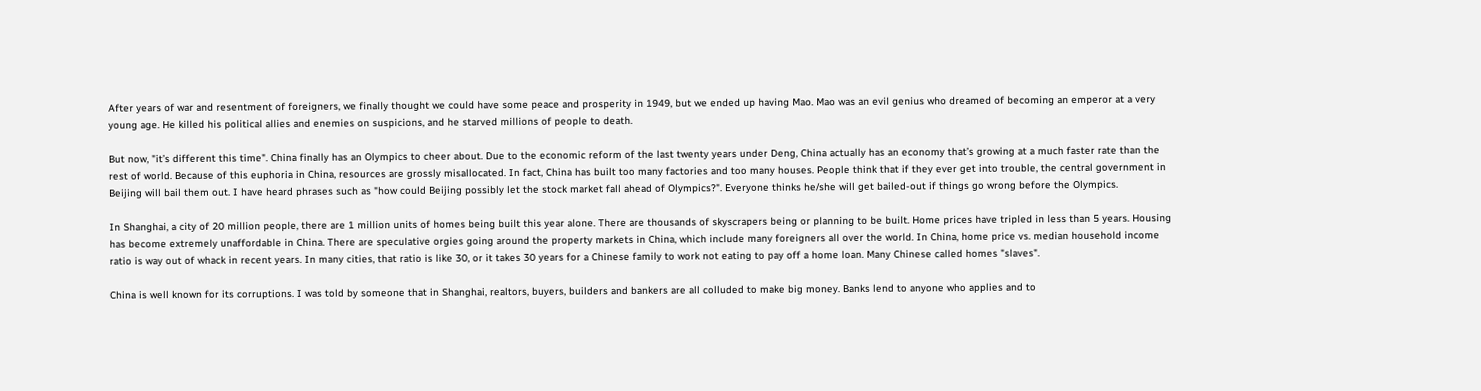After years of war and resentment of foreigners, we finally thought we could have some peace and prosperity in 1949, but we ended up having Mao. Mao was an evil genius who dreamed of becoming an emperor at a very young age. He killed his political allies and enemies on suspicions, and he starved millions of people to death.

But now, "it’s different this time". China finally has an Olympics to cheer about. Due to the economic reform of the last twenty years under Deng, China actually has an economy that’s growing at a much faster rate than the rest of world. Because of this euphoria in China, resources are grossly misallocated. In fact, China has built too many factories and too many houses. People think that if they ever get into trouble, the central government in Beijing will bail them out. I have heard phrases such as "how could Beijing possibly let the stock market fall ahead of Olympics?". Everyone thinks he/she will get bailed-out if things go wrong before the Olympics.

In Shanghai, a city of 20 million people, there are 1 million units of homes being built this year alone. There are thousands of skyscrapers being or planning to be built. Home prices have tripled in less than 5 years. Housing has become extremely unaffordable in China. There are speculative orgies going around the property markets in China, which include many foreigners all over the world. In China, home price vs. median household income ratio is way out of whack in recent years. In many cities, that ratio is like 30, or it takes 30 years for a Chinese family to work not eating to pay off a home loan. Many Chinese called homes "slaves".

China is well known for its corruptions. I was told by someone that in Shanghai, realtors, buyers, builders and bankers are all colluded to make big money. Banks lend to anyone who applies and to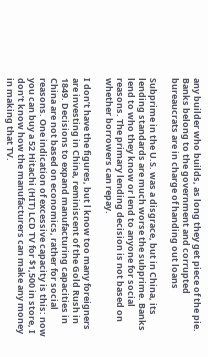any builder who builds, as long they get piece of the pie. Banks belong to the government and corrupted bureaucrats are in charge of handing out loans

Subprime in the U.S. was a disgrace, but in China, its lending standards are much worse the subprime. Banks lend to who they know or lend to anyone for social reasons. The primary lending decision is not based on whether borrowers can repay.

I don’t have the figures, but l know too many foreigners are investing in China, reminiscent of the Gold Rush in 1849. Decisions to expand manufacturing capacities in China are not based on economics, rather for social reasons. One indication of excessive capacity is this: now you can buy a 52 Hitachi (HIT) LCD TV for $1,500 in store, I don’t know how the manufacturers can make any money in making that TV.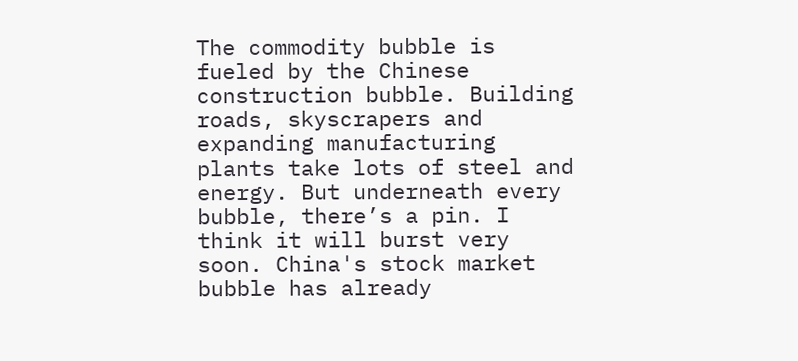The commodity bubble is fueled by the Chinese construction bubble. Building roads, skyscrapers and expanding manufacturing plants take lots of steel and energy. But underneath every bubble, there’s a pin. I think it will burst very soon. China's stock market bubble has already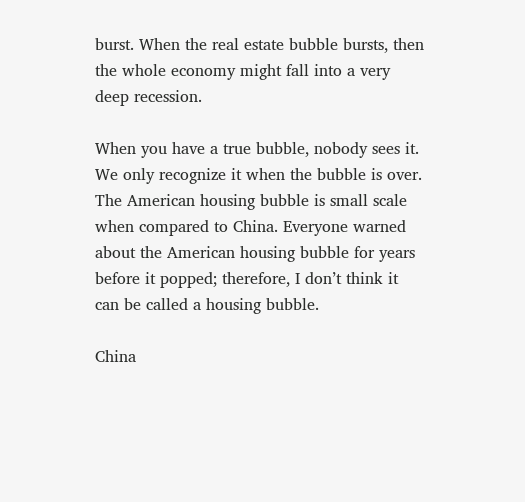burst. When the real estate bubble bursts, then the whole economy might fall into a very deep recession.

When you have a true bubble, nobody sees it. We only recognize it when the bubble is over. The American housing bubble is small scale when compared to China. Everyone warned about the American housing bubble for years before it popped; therefore, I don’t think it can be called a housing bubble.

China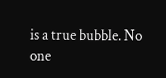is a true bubble. No one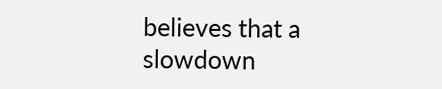believes that a slowdown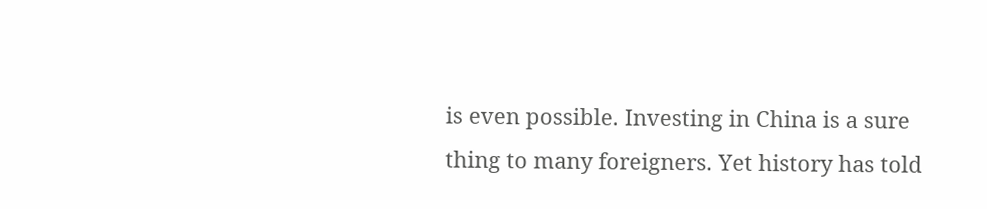is even possible. Investing in China is a sure thing to many foreigners. Yet history has told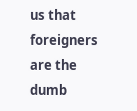us that foreigners are the dumb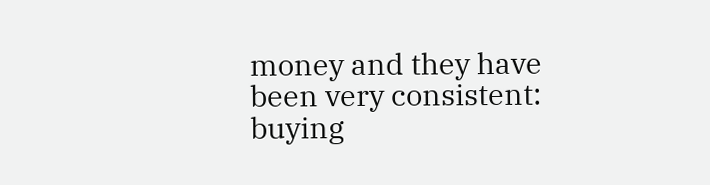money and they have been very consistent: buying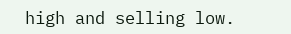high and selling low.